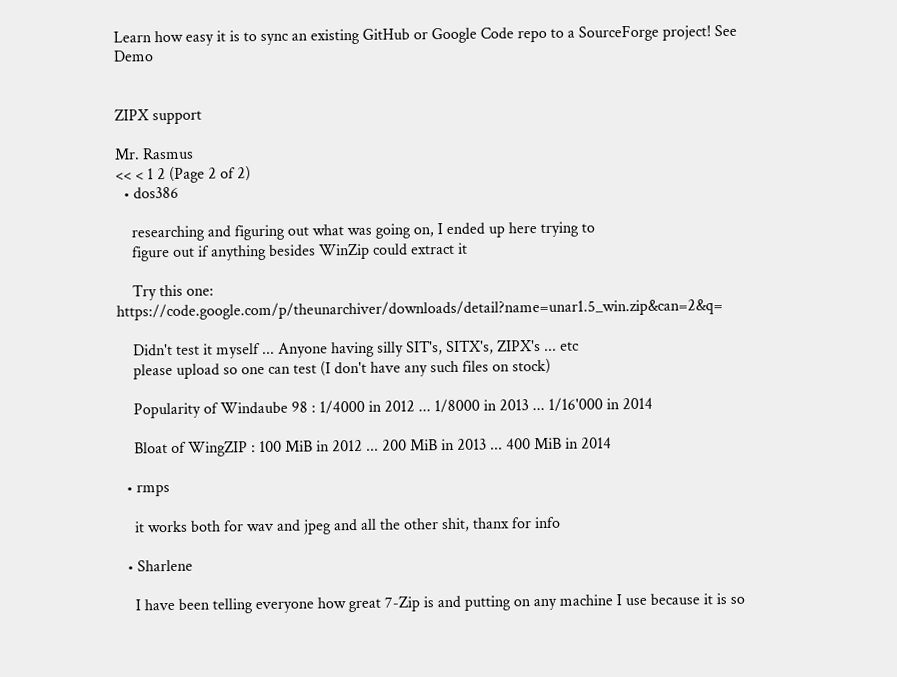Learn how easy it is to sync an existing GitHub or Google Code repo to a SourceForge project! See Demo


ZIPX support

Mr. Rasmus
<< < 1 2 (Page 2 of 2)
  • dos386

    researching and figuring out what was going on, I ended up here trying to
    figure out if anything besides WinZip could extract it

    Try this one: https://code.google.com/p/theunarchiver/downloads/detail?name=unar1.5_win.zip&can=2&q=

    Didn't test it myself ... Anyone having silly SIT's, SITX's, ZIPX's ... etc
    please upload so one can test (I don't have any such files on stock)

    Popularity of Windaube 98 : 1/4000 in 2012 ... 1/8000 in 2013 ... 1/16'000 in 2014

    Bloat of WingZIP : 100 MiB in 2012 ... 200 MiB in 2013 ... 400 MiB in 2014

  • rmps

    it works both for wav and jpeg and all the other shit, thanx for info

  • Sharlene

    I have been telling everyone how great 7-Zip is and putting on any machine I use because it is so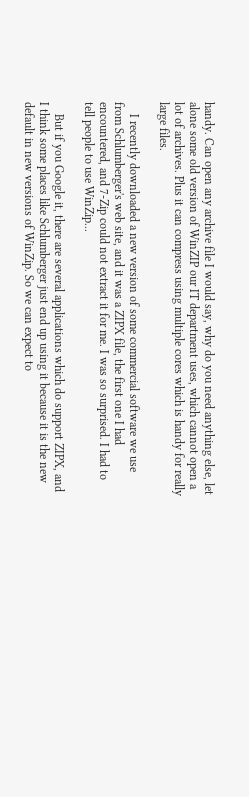handy. Can open any archive file I would say, why do you need anything else, let alone some old version of WinZIP our IT department uses, which cannot open a lot of archives. Plus it can compress using multiple cores which is handy for really large files.

    I recently downloaded a new version of some commercial software we use from Schlumberger's web site, and it was a ZIPX file, the first one I had encountered, and 7-Zip could not extract it for me. I was so surprised. I had to tell people to use WinZip...

    But if you Google it, there are several applications which do support ZIPX, and I think some places like Schlumberger just end up using it because it is the new default in new versions of WinZip. So we can expect to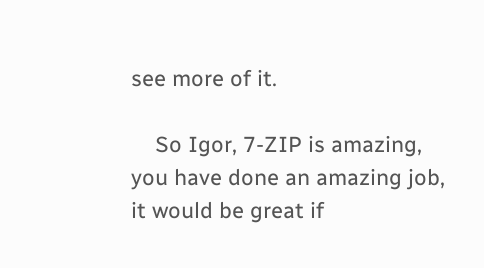see more of it.

    So Igor, 7-ZIP is amazing, you have done an amazing job, it would be great if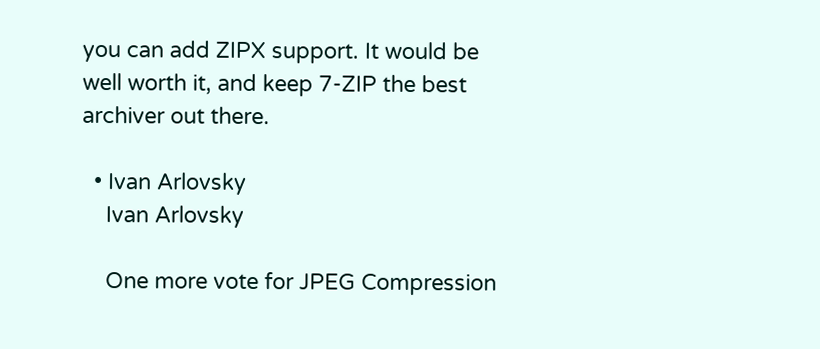you can add ZIPX support. It would be well worth it, and keep 7-ZIP the best archiver out there.

  • Ivan Arlovsky
    Ivan Arlovsky

    One more vote for JPEG Compression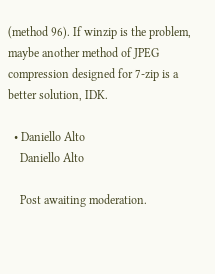(method 96). If winzip is the problem, maybe another method of JPEG compression designed for 7-zip is a better solution, IDK.

  • Daniello Alto
    Daniello Alto

    Post awaiting moderation.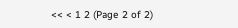<< < 1 2 (Page 2 of 2)